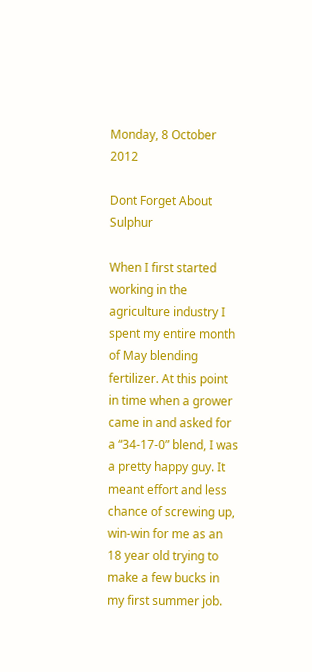Monday, 8 October 2012

Dont Forget About Sulphur

When I first started working in the agriculture industry I spent my entire month of May blending fertilizer. At this point in time when a grower came in and asked for a “34-17-0” blend, I was a pretty happy guy. It meant effort and less chance of screwing up, win-win for me as an 18 year old trying to make a few bucks in my first summer job.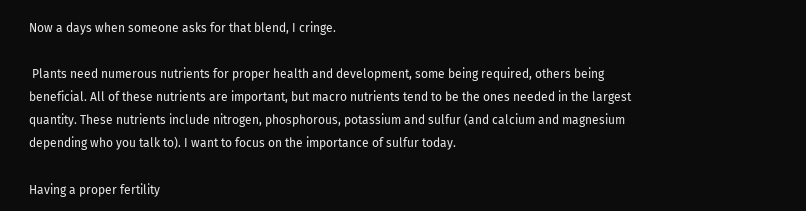Now a days when someone asks for that blend, I cringe.

 Plants need numerous nutrients for proper health and development, some being required, others being beneficial. All of these nutrients are important, but macro nutrients tend to be the ones needed in the largest quantity. These nutrients include nitrogen, phosphorous, potassium and sulfur (and calcium and magnesium depending who you talk to). I want to focus on the importance of sulfur today.

Having a proper fertility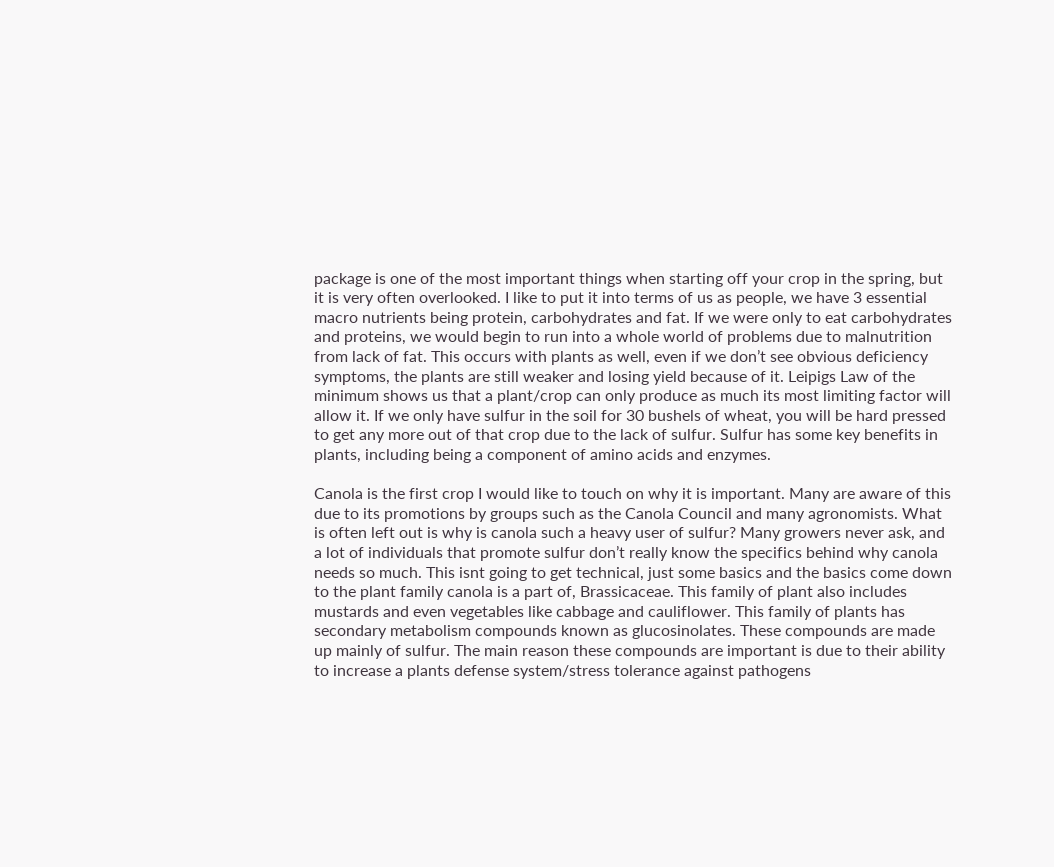package is one of the most important things when starting off your crop in the spring, but it is very often overlooked. I like to put it into terms of us as people, we have 3 essential macro nutrients being protein, carbohydrates and fat. If we were only to eat carbohydrates and proteins, we would begin to run into a whole world of problems due to malnutrition from lack of fat. This occurs with plants as well, even if we don’t see obvious deficiency symptoms, the plants are still weaker and losing yield because of it. Leipigs Law of the minimum shows us that a plant/crop can only produce as much its most limiting factor will allow it. If we only have sulfur in the soil for 30 bushels of wheat, you will be hard pressed to get any more out of that crop due to the lack of sulfur. Sulfur has some key benefits in plants, including being a component of amino acids and enzymes.

Canola is the first crop I would like to touch on why it is important. Many are aware of this due to its promotions by groups such as the Canola Council and many agronomists. What is often left out is why is canola such a heavy user of sulfur? Many growers never ask, and a lot of individuals that promote sulfur don’t really know the specifics behind why canola needs so much. This isnt going to get technical, just some basics and the basics come down to the plant family canola is a part of, Brassicaceae. This family of plant also includes mustards and even vegetables like cabbage and cauliflower. This family of plants has secondary metabolism compounds known as glucosinolates. These compounds are made up mainly of sulfur. The main reason these compounds are important is due to their ability to increase a plants defense system/stress tolerance against pathogens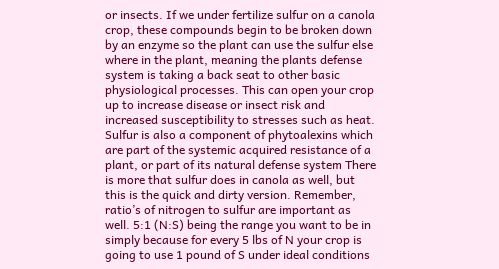or insects. If we under fertilize sulfur on a canola crop, these compounds begin to be broken down by an enzyme so the plant can use the sulfur else where in the plant, meaning the plants defense system is taking a back seat to other basic physiological processes. This can open your crop up to increase disease or insect risk and increased susceptibility to stresses such as heat. Sulfur is also a component of phytoalexins which are part of the systemic acquired resistance of a plant, or part of its natural defense system There is more that sulfur does in canola as well, but this is the quick and dirty version. Remember, ratio’s of nitrogen to sulfur are important as well. 5:1 (N:S) being the range you want to be in simply because for every 5 lbs of N your crop is going to use 1 pound of S under ideal conditions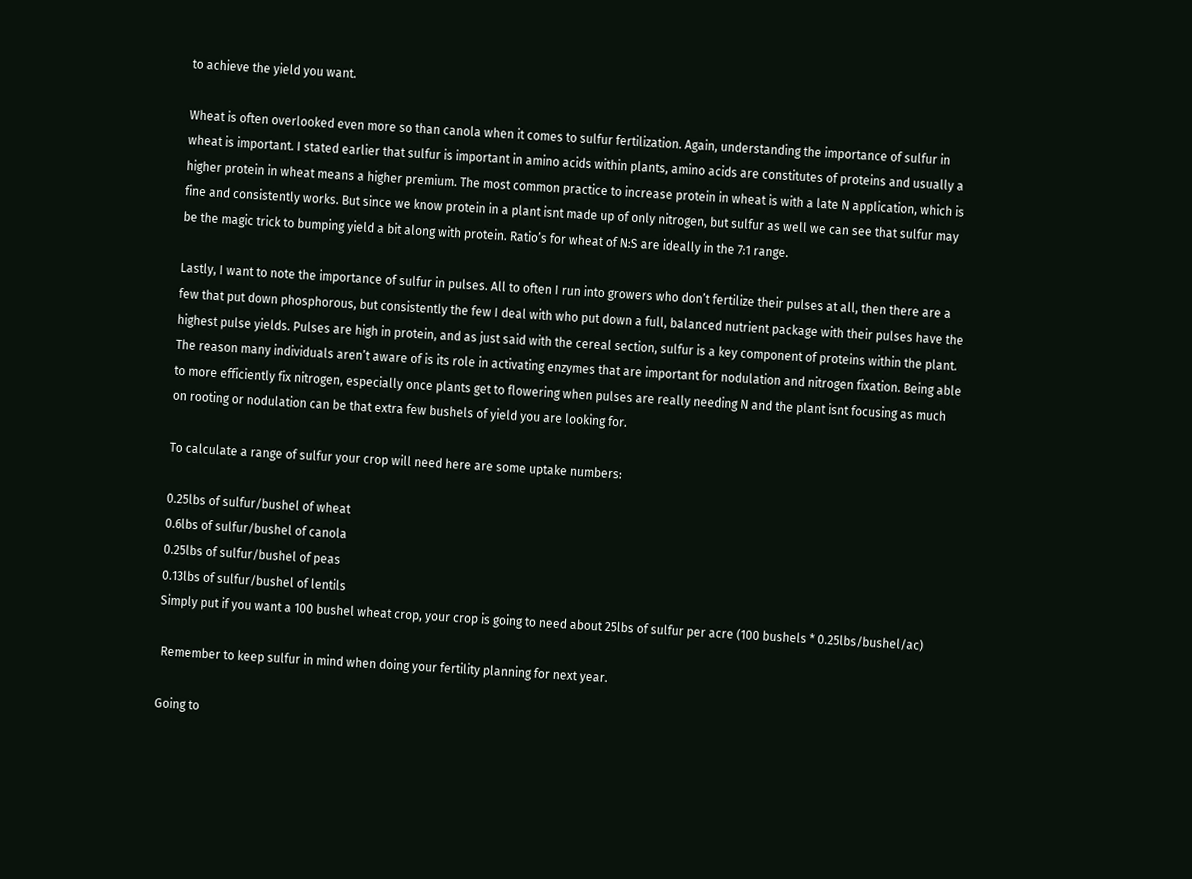to achieve the yield you want.

Wheat is often overlooked even more so than canola when it comes to sulfur fertilization. Again, understanding the importance of sulfur in wheat is important. I stated earlier that sulfur is important in amino acids within plants, amino acids are constitutes of proteins and usually a higher protein in wheat means a higher premium. The most common practice to increase protein in wheat is with a late N application, which is fine and consistently works. But since we know protein in a plant isnt made up of only nitrogen, but sulfur as well we can see that sulfur may be the magic trick to bumping yield a bit along with protein. Ratio’s for wheat of N:S are ideally in the 7:1 range.

Lastly, I want to note the importance of sulfur in pulses. All to often I run into growers who don’t fertilize their pulses at all, then there are a few that put down phosphorous, but consistently the few I deal with who put down a full, balanced nutrient package with their pulses have the highest pulse yields. Pulses are high in protein, and as just said with the cereal section, sulfur is a key component of proteins within the plant. The reason many individuals aren’t aware of is its role in activating enzymes that are important for nodulation and nitrogen fixation. Being able to more efficiently fix nitrogen, especially once plants get to flowering when pulses are really needing N and the plant isnt focusing as much on rooting or nodulation can be that extra few bushels of yield you are looking for.

To calculate a range of sulfur your crop will need here are some uptake numbers:

0.25lbs of sulfur/bushel of wheat
0.6lbs of sulfur/bushel of canola
0.25lbs of sulfur/bushel of peas
0.13lbs of sulfur/bushel of lentils
Simply put if you want a 100 bushel wheat crop, your crop is going to need about 25lbs of sulfur per acre (100 bushels * 0.25lbs/bushel/ac)

 Remember to keep sulfur in mind when doing your fertility planning for next year.

Going to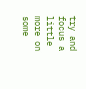try and focus a little more on some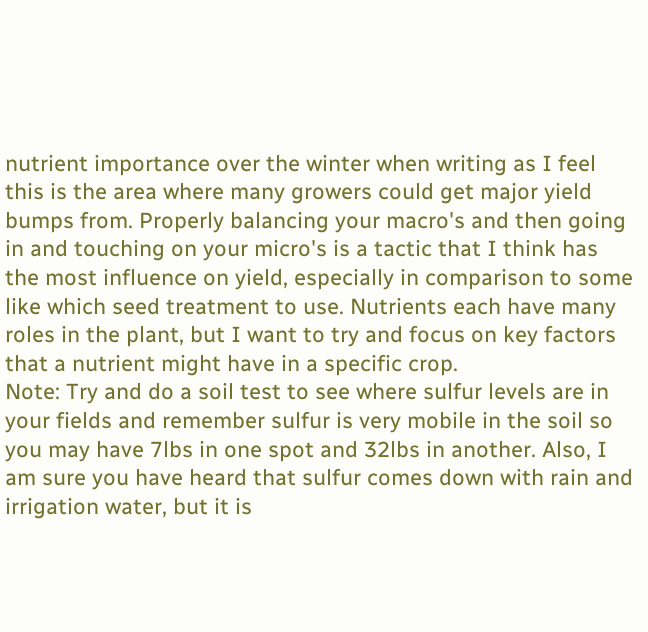nutrient importance over the winter when writing as I feel this is the area where many growers could get major yield bumps from. Properly balancing your macro's and then going in and touching on your micro's is a tactic that I think has the most influence on yield, especially in comparison to some like which seed treatment to use. Nutrients each have many roles in the plant, but I want to try and focus on key factors that a nutrient might have in a specific crop.
Note: Try and do a soil test to see where sulfur levels are in your fields and remember sulfur is very mobile in the soil so you may have 7lbs in one spot and 32lbs in another. Also, I am sure you have heard that sulfur comes down with rain and irrigation water, but it is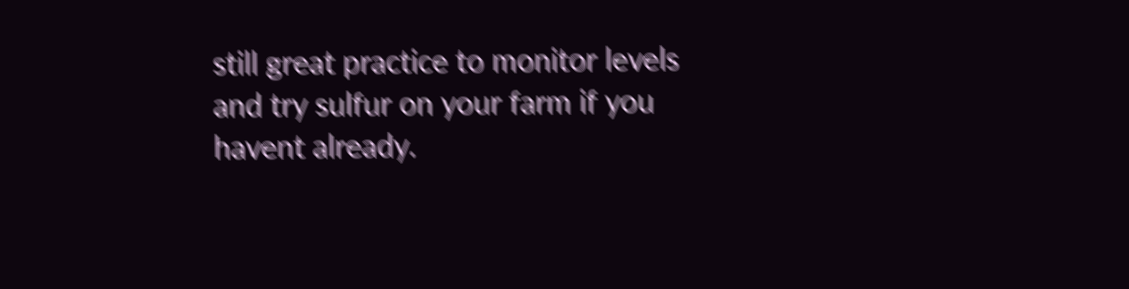still great practice to monitor levels and try sulfur on your farm if you havent already.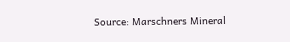Source: Marschners Mineral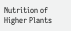Nutrition of Higher Plants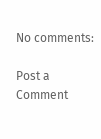No comments:

Post a Comment